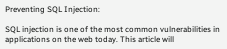Preventing SQL Injection:

SQL injection is one of the most common vulnerabilities in applications on the web today. This article will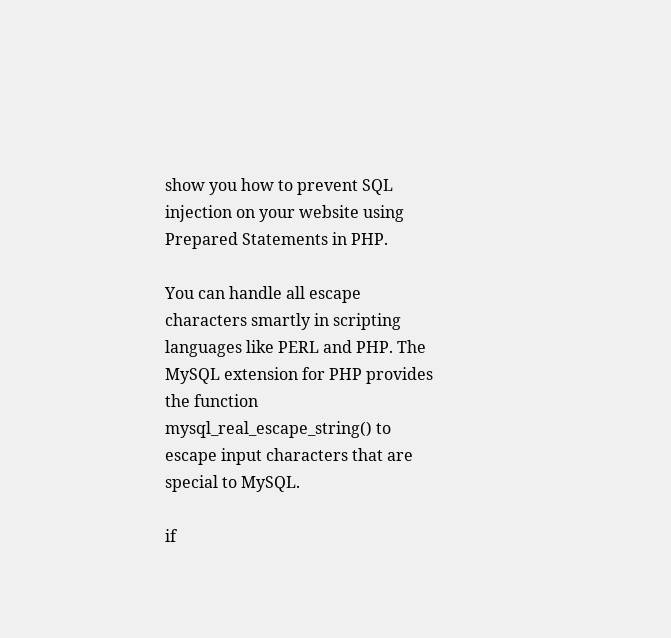show you how to prevent SQL injection on your website using Prepared Statements in PHP.

You can handle all escape characters smartly in scripting languages like PERL and PHP. The MySQL extension for PHP provides the function mysql_real_escape_string() to escape input characters that are special to MySQL.

if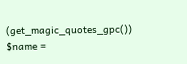(get_magic_quotes_gpc())
$name =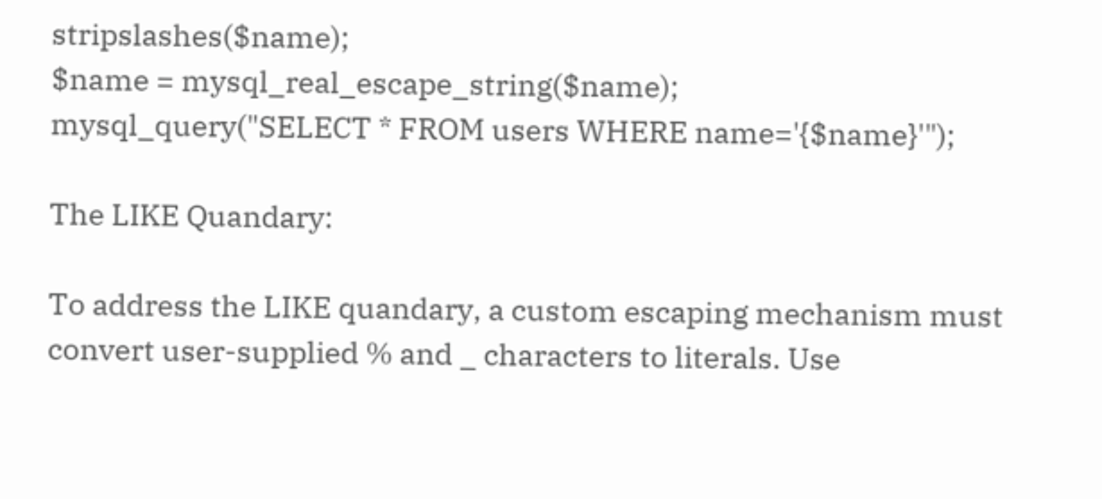stripslashes($name);
$name = mysql_real_escape_string($name);
mysql_query("SELECT * FROM users WHERE name='{$name}'");

The LIKE Quandary:

To address the LIKE quandary, a custom escaping mechanism must convert user-supplied % and _ characters to literals. Use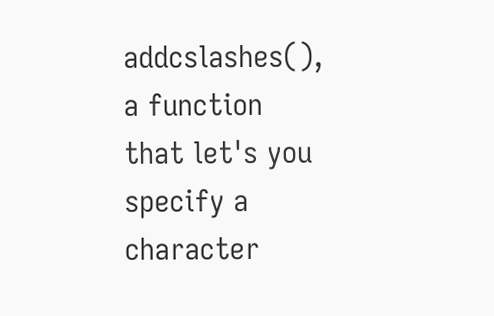addcslashes(), a function that let's you specify a character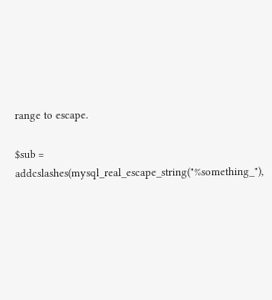range to escape.

$sub = addcslashes(mysql_real_escape_string("%something_"),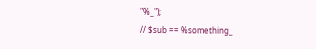"%_");
// $sub == %something_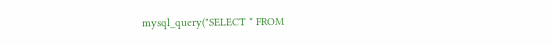mysql_query("SELECT * FROM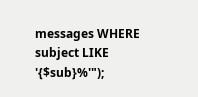messages WHERE subject LIKE '{$sub}%'");